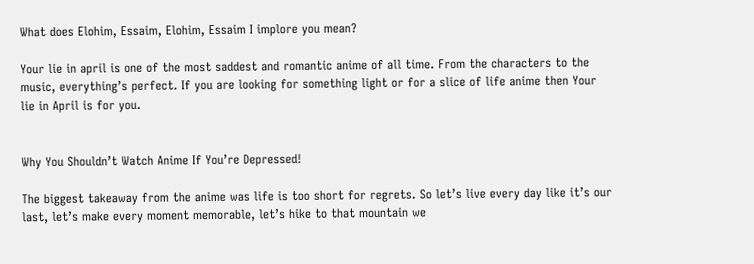What does Elohim, Essaim, Elohim, Essaim I implore you mean?

Your lie in april is one of the most saddest and romantic anime of all time. From the characters to the music, everything’s perfect. If you are looking for something light or for a slice of life anime then Your lie in April is for you.


Why You Shouldn’t Watch Anime If You’re Depressed!

The biggest takeaway from the anime was life is too short for regrets. So let’s live every day like it’s our last, let’s make every moment memorable, let’s hike to that mountain we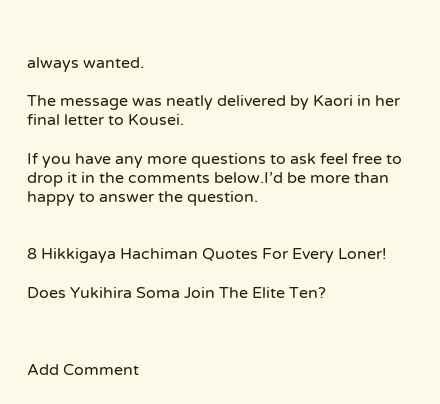always wanted.

The message was neatly delivered by Kaori in her final letter to Kousei.

If you have any more questions to ask feel free to drop it in the comments below.I’d be more than happy to answer the question.


8 Hikkigaya Hachiman Quotes For Every Loner!

Does Yukihira Soma Join The Elite Ten?



Add Comment